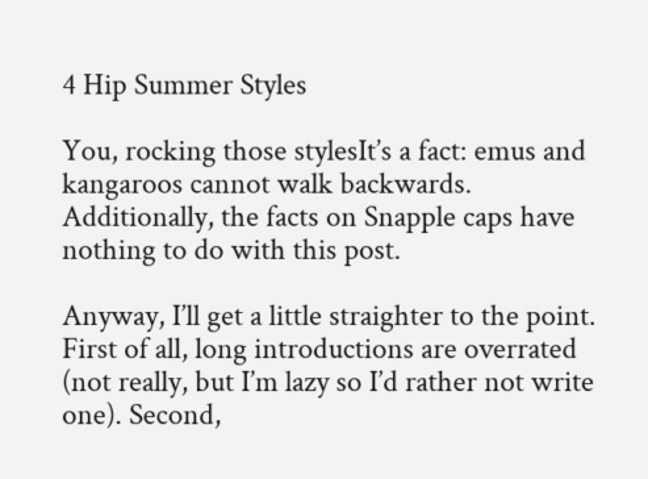4 Hip Summer Styles

You, rocking those stylesIt’s a fact: emus and kangaroos cannot walk backwards. Additionally, the facts on Snapple caps have nothing to do with this post.

Anyway, I’ll get a little straighter to the point. First of all, long introductions are overrated (not really, but I’m lazy so I’d rather not write one). Second,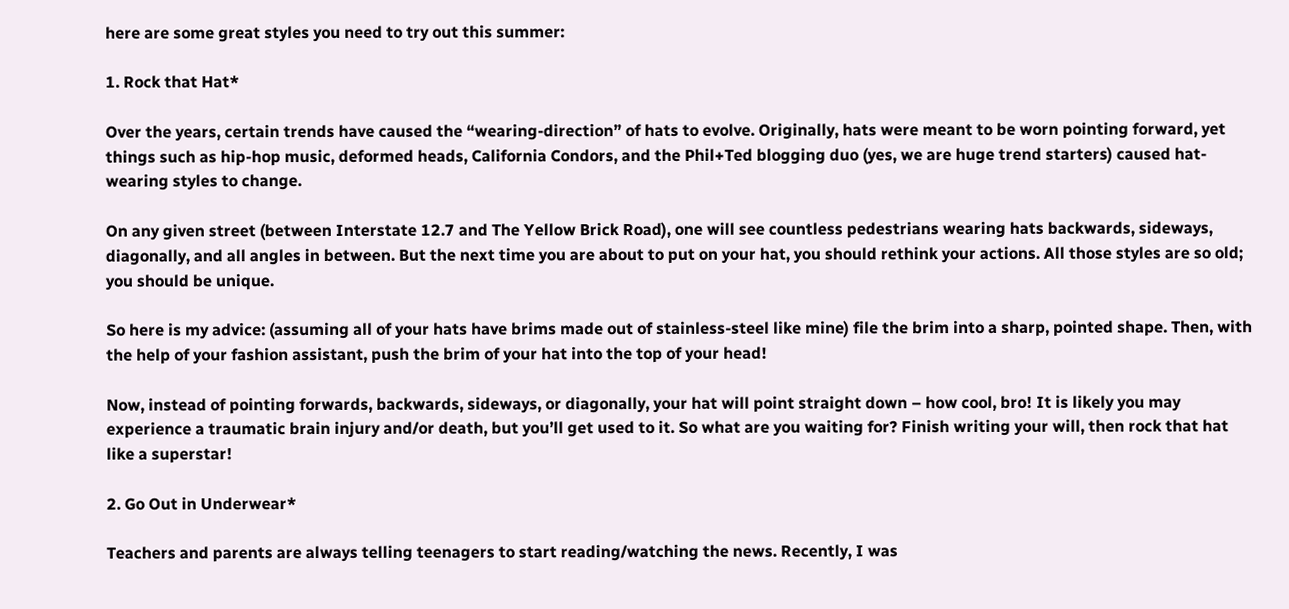here are some great styles you need to try out this summer:

1. Rock that Hat*

Over the years, certain trends have caused the “wearing-direction” of hats to evolve. Originally, hats were meant to be worn pointing forward, yet things such as hip-hop music, deformed heads, California Condors, and the Phil+Ted blogging duo (yes, we are huge trend starters) caused hat-wearing styles to change.

On any given street (between Interstate 12.7 and The Yellow Brick Road), one will see countless pedestrians wearing hats backwards, sideways, diagonally, and all angles in between. But the next time you are about to put on your hat, you should rethink your actions. All those styles are so old; you should be unique.

So here is my advice: (assuming all of your hats have brims made out of stainless-steel like mine) file the brim into a sharp, pointed shape. Then, with the help of your fashion assistant, push the brim of your hat into the top of your head!

Now, instead of pointing forwards, backwards, sideways, or diagonally, your hat will point straight down – how cool, bro! It is likely you may experience a traumatic brain injury and/or death, but you’ll get used to it. So what are you waiting for? Finish writing your will, then rock that hat like a superstar!

2. Go Out in Underwear*

Teachers and parents are always telling teenagers to start reading/watching the news. Recently, I was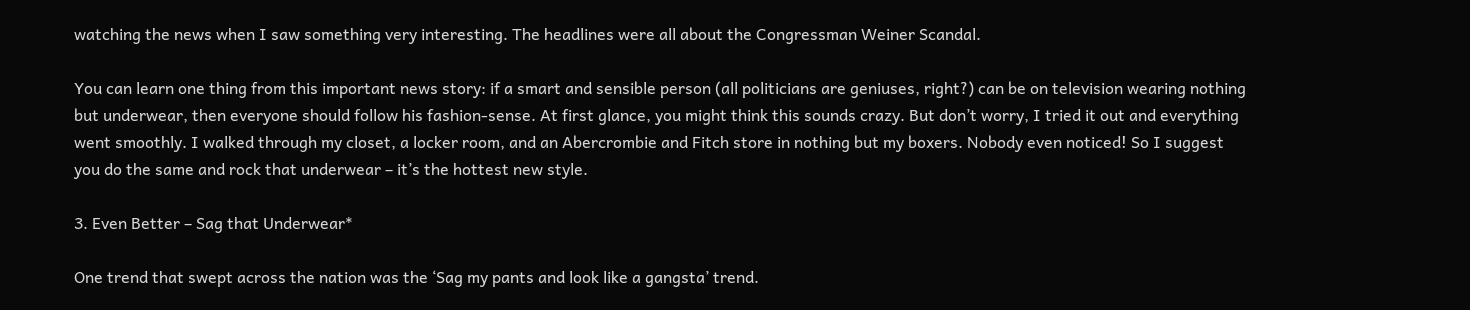watching the news when I saw something very interesting. The headlines were all about the Congressman Weiner Scandal.

You can learn one thing from this important news story: if a smart and sensible person (all politicians are geniuses, right?) can be on television wearing nothing but underwear, then everyone should follow his fashion-sense. At first glance, you might think this sounds crazy. But don’t worry, I tried it out and everything went smoothly. I walked through my closet, a locker room, and an Abercrombie and Fitch store in nothing but my boxers. Nobody even noticed! So I suggest you do the same and rock that underwear – it’s the hottest new style.

3. Even Better – Sag that Underwear*

One trend that swept across the nation was the ‘Sag my pants and look like a gangsta’ trend.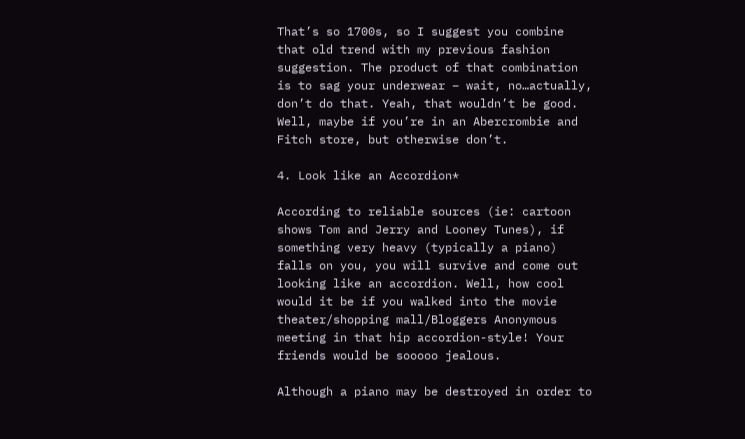That’s so 1700s, so I suggest you combine that old trend with my previous fashion suggestion. The product of that combination is to sag your underwear – wait, no…actually, don’t do that. Yeah, that wouldn’t be good. Well, maybe if you’re in an Abercrombie and Fitch store, but otherwise don’t.

4. Look like an Accordion*

According to reliable sources (ie: cartoon shows Tom and Jerry and Looney Tunes), if something very heavy (typically a piano) falls on you, you will survive and come out looking like an accordion. Well, how cool would it be if you walked into the movie theater/shopping mall/Bloggers Anonymous meeting in that hip accordion-style! Your friends would be sooooo jealous.

Although a piano may be destroyed in order to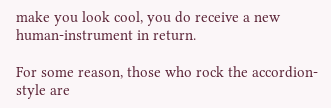make you look cool, you do receive a new human-instrument in return.

For some reason, those who rock the accordion-style are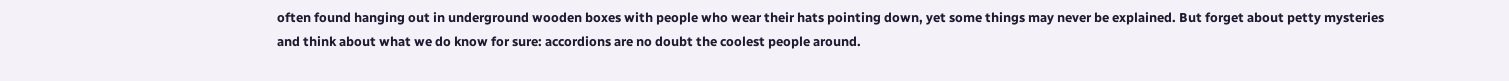often found hanging out in underground wooden boxes with people who wear their hats pointing down, yet some things may never be explained. But forget about petty mysteries and think about what we do know for sure: accordions are no doubt the coolest people around.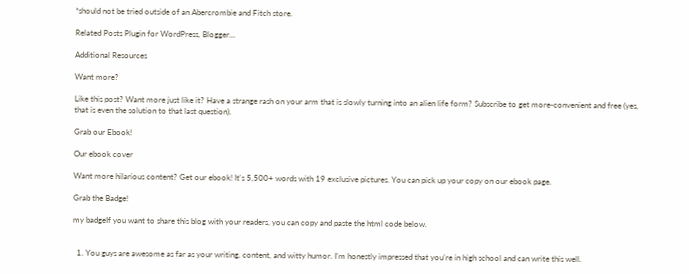*should not be tried outside of an Abercrombie and Fitch store.

Related Posts Plugin for WordPress, Blogger...

Additional Resources

Want more?

Like this post? Want more just like it? Have a strange rash on your arm that is slowly turning into an alien life form? Subscribe to get more-convenient and free (yes, that is even the solution to that last question).

Grab our Ebook!

Our ebook cover

Want more hilarious content? Get our ebook! It's 5,500+ words with 19 exclusive pictures. You can pick up your copy on our ebook page.

Grab the Badge!

my badgeIf you want to share this blog with your readers, you can copy and paste the html code below.


  1. You guys are awesome as far as your writing, content, and witty humor. I’m honestly impressed that you’re in high school and can write this well.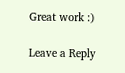Great work :)

Leave a Reply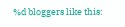%d bloggers like this: